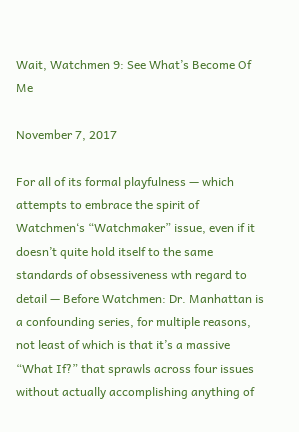Wait, Watchmen 9: See What’s Become Of Me

November 7, 2017

For all of its formal playfulness — which attempts to embrace the spirit of Watchmen‘s “Watchmaker” issue, even if it doesn’t quite hold itself to the same standards of obsessiveness wth regard to detail — Before Watchmen: Dr. Manhattan is a confounding series, for multiple reasons, not least of which is that it’s a massive “What If?” that sprawls across four issues without actually accomplishing anything of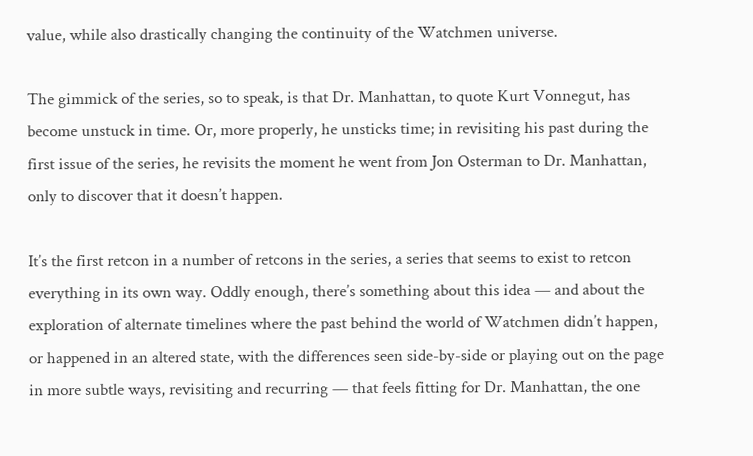value, while also drastically changing the continuity of the Watchmen universe.

The gimmick of the series, so to speak, is that Dr. Manhattan, to quote Kurt Vonnegut, has become unstuck in time. Or, more properly, he unsticks time; in revisiting his past during the first issue of the series, he revisits the moment he went from Jon Osterman to Dr. Manhattan, only to discover that it doesn’t happen.

It’s the first retcon in a number of retcons in the series, a series that seems to exist to retcon everything in its own way. Oddly enough, there’s something about this idea — and about the exploration of alternate timelines where the past behind the world of Watchmen didn’t happen, or happened in an altered state, with the differences seen side-by-side or playing out on the page in more subtle ways, revisiting and recurring — that feels fitting for Dr. Manhattan, the one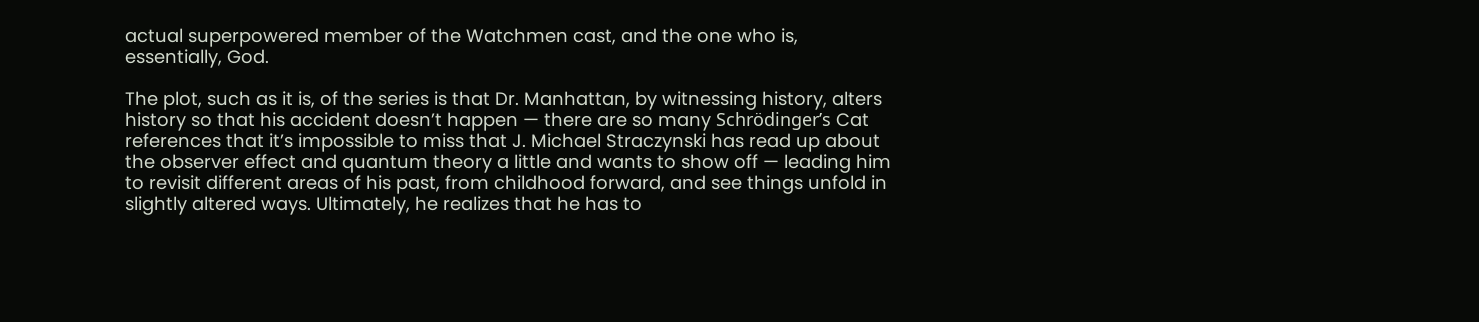actual superpowered member of the Watchmen cast, and the one who is, essentially, God.

The plot, such as it is, of the series is that Dr. Manhattan, by witnessing history, alters history so that his accident doesn’t happen — there are so many Schrödinger’s Cat references that it’s impossible to miss that J. Michael Straczynski has read up about the observer effect and quantum theory a little and wants to show off — leading him to revisit different areas of his past, from childhood forward, and see things unfold in slightly altered ways. Ultimately, he realizes that he has to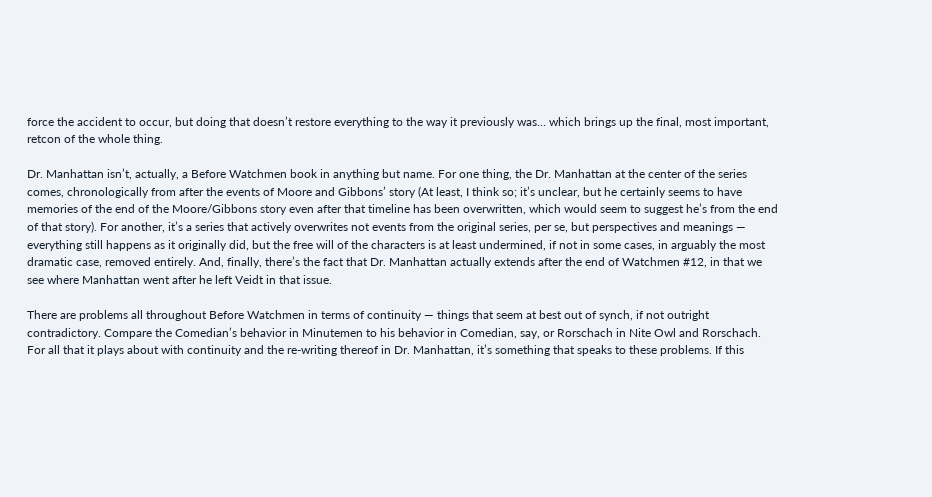force the accident to occur, but doing that doesn’t restore everything to the way it previously was… which brings up the final, most important, retcon of the whole thing.

Dr. Manhattan isn’t, actually, a Before Watchmen book in anything but name. For one thing, the Dr. Manhattan at the center of the series comes, chronologically from after the events of Moore and Gibbons’ story (At least, I think so; it’s unclear, but he certainly seems to have memories of the end of the Moore/Gibbons story even after that timeline has been overwritten, which would seem to suggest he’s from the end of that story). For another, it’s a series that actively overwrites not events from the original series, per se, but perspectives and meanings — everything still happens as it originally did, but the free will of the characters is at least undermined, if not in some cases, in arguably the most dramatic case, removed entirely. And, finally, there’s the fact that Dr. Manhattan actually extends after the end of Watchmen #12, in that we see where Manhattan went after he left Veidt in that issue.

There are problems all throughout Before Watchmen in terms of continuity — things that seem at best out of synch, if not outright contradictory. Compare the Comedian’s behavior in Minutemen to his behavior in Comedian, say, or Rorschach in Nite Owl and Rorschach. For all that it plays about with continuity and the re-writing thereof in Dr. Manhattan, it’s something that speaks to these problems. If this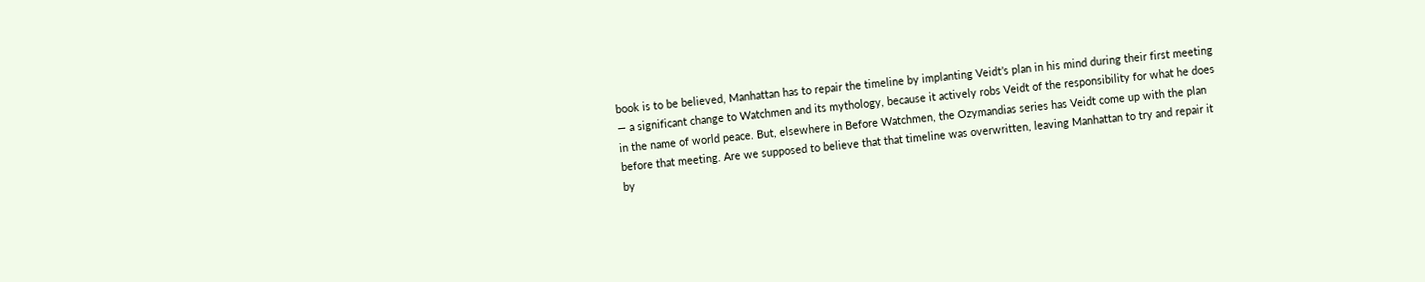book is to be believed, Manhattan has to repair the timeline by implanting Veidt’s plan in his mind during their first meeting — a significant change to Watchmen and its mythology, because it actively robs Veidt of the responsibility for what he does in the name of world peace. But, elsewhere in Before Watchmen, the Ozymandias series has Veidt come up with the plan before that meeting. Are we supposed to believe that that timeline was overwritten, leaving Manhattan to try and repair it by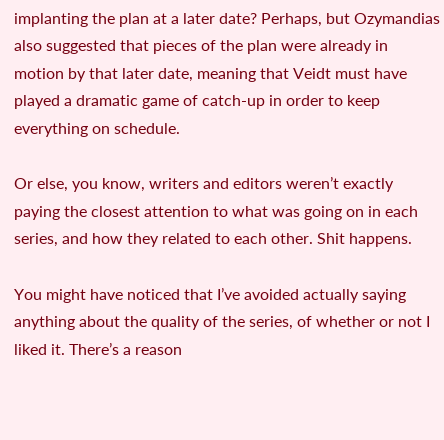implanting the plan at a later date? Perhaps, but Ozymandias also suggested that pieces of the plan were already in motion by that later date, meaning that Veidt must have played a dramatic game of catch-up in order to keep everything on schedule.

Or else, you know, writers and editors weren’t exactly paying the closest attention to what was going on in each series, and how they related to each other. Shit happens.

You might have noticed that I’ve avoided actually saying anything about the quality of the series, of whether or not I liked it. There’s a reason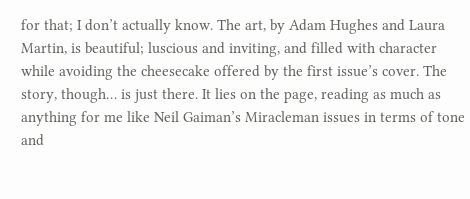for that; I don’t actually know. The art, by Adam Hughes and Laura Martin, is beautiful; luscious and inviting, and filled with character while avoiding the cheesecake offered by the first issue’s cover. The story, though… is just there. It lies on the page, reading as much as anything for me like Neil Gaiman’s Miracleman issues in terms of tone and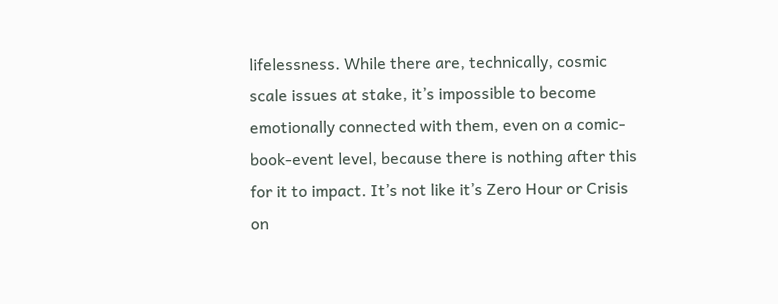lifelessness. While there are, technically, cosmic scale issues at stake, it’s impossible to become emotionally connected with them, even on a comic-book-event level, because there is nothing after this for it to impact. It’s not like it’s Zero Hour or Crisis on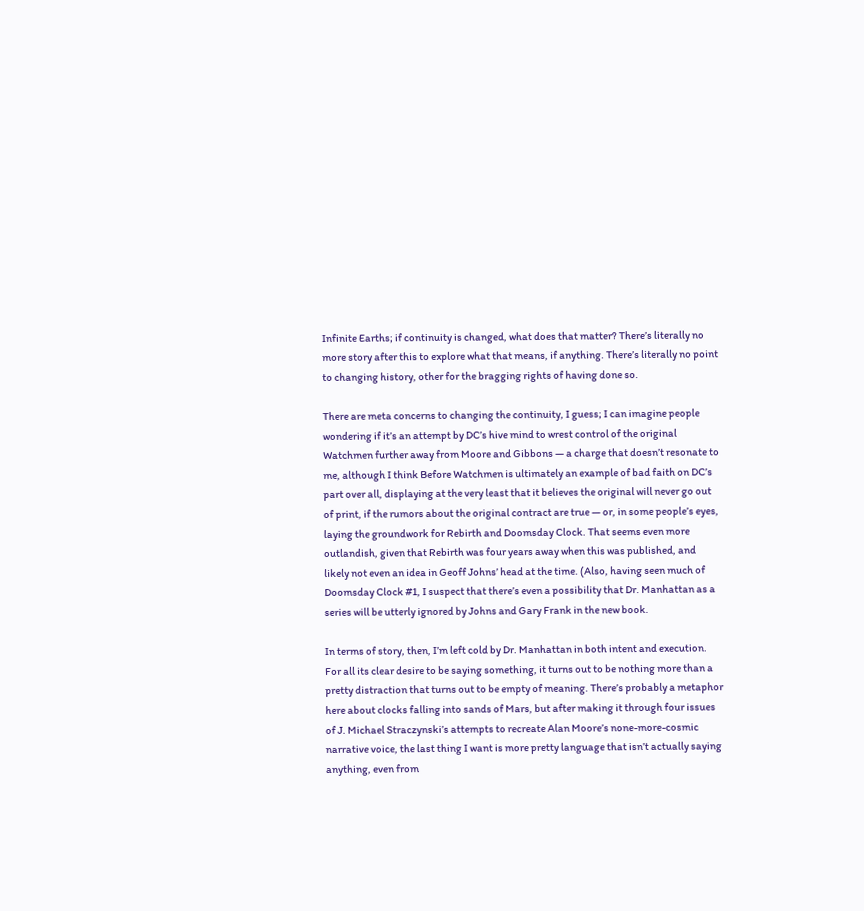Infinite Earths; if continuity is changed, what does that matter? There’s literally no more story after this to explore what that means, if anything. There’s literally no point to changing history, other for the bragging rights of having done so.

There are meta concerns to changing the continuity, I guess; I can imagine people wondering if it’s an attempt by DC’s hive mind to wrest control of the original Watchmen further away from Moore and Gibbons — a charge that doesn’t resonate to me, although I think Before Watchmen is ultimately an example of bad faith on DC’s part over all, displaying at the very least that it believes the original will never go out of print, if the rumors about the original contract are true — or, in some people’s eyes, laying the groundwork for Rebirth and Doomsday Clock. That seems even more outlandish, given that Rebirth was four years away when this was published, and likely not even an idea in Geoff Johns’ head at the time. (Also, having seen much of Doomsday Clock #1, I suspect that there’s even a possibility that Dr. Manhattan as a series will be utterly ignored by Johns and Gary Frank in the new book.

In terms of story, then, I’m left cold by Dr. Manhattan in both intent and execution. For all its clear desire to be saying something, it turns out to be nothing more than a pretty distraction that turns out to be empty of meaning. There’s probably a metaphor here about clocks falling into sands of Mars, but after making it through four issues of J. Michael Straczynski’s attempts to recreate Alan Moore’s none-more-cosmic narrative voice, the last thing I want is more pretty language that isn’t actually saying anything, even from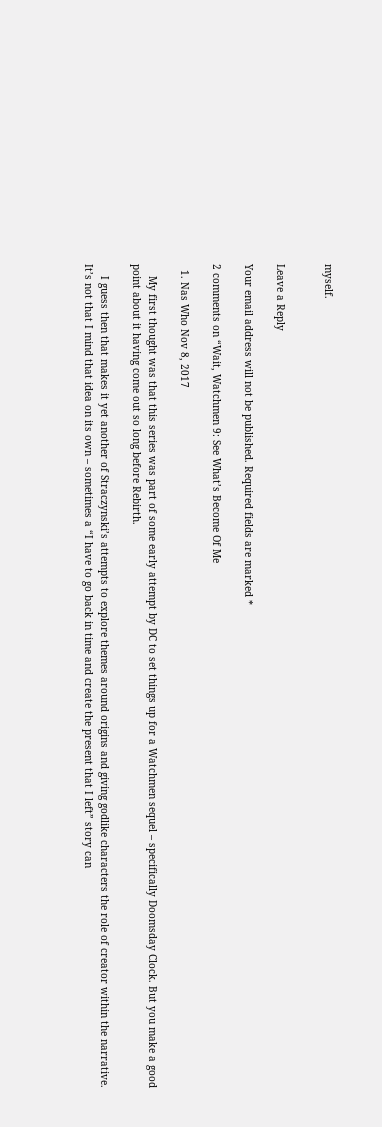myself.


Leave a Reply

Your email address will not be published. Required fields are marked *

2 comments on “Wait, Watchmen 9: See What’s Become Of Me

  1. Nas Who Nov 8, 2017

    My first thought was that this series was part of some early attempt by DC to set things up for a Watchmen sequel – specifically Doomsday Clock. But you make a good point about it having come out so long before Rebirth.

    I guess then that makes it yet another of Straczynski’s attempts to explore themes around origins and giving godlike characters the role of creator within the narrative. It’s not that I mind that idea on its own – sometimes a “I have to go back in time and create the present that I left” story can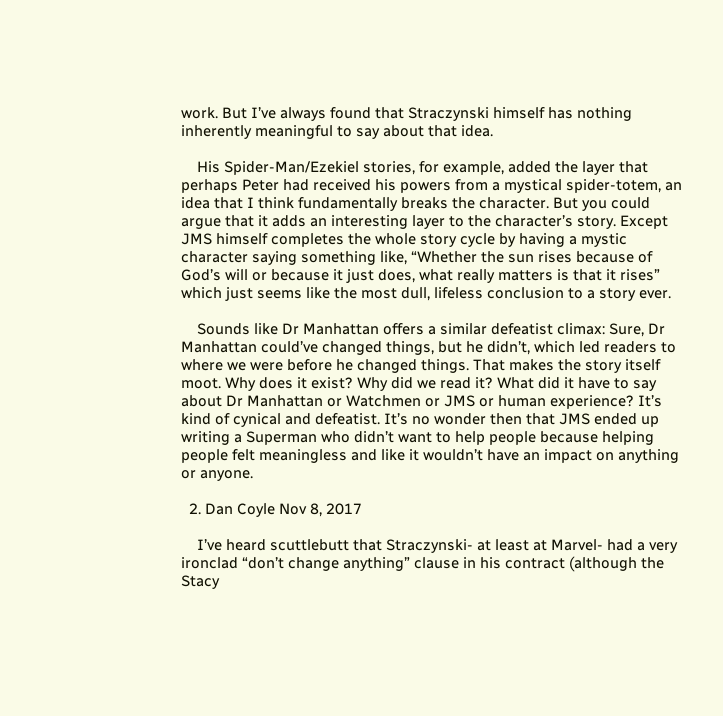work. But I’ve always found that Straczynski himself has nothing inherently meaningful to say about that idea.

    His Spider-Man/Ezekiel stories, for example, added the layer that perhaps Peter had received his powers from a mystical spider-totem, an idea that I think fundamentally breaks the character. But you could argue that it adds an interesting layer to the character’s story. Except JMS himself completes the whole story cycle by having a mystic character saying something like, “Whether the sun rises because of God’s will or because it just does, what really matters is that it rises” which just seems like the most dull, lifeless conclusion to a story ever.

    Sounds like Dr Manhattan offers a similar defeatist climax: Sure, Dr Manhattan could’ve changed things, but he didn’t, which led readers to where we were before he changed things. That makes the story itself moot. Why does it exist? Why did we read it? What did it have to say about Dr Manhattan or Watchmen or JMS or human experience? It’s kind of cynical and defeatist. It’s no wonder then that JMS ended up writing a Superman who didn’t want to help people because helping people felt meaningless and like it wouldn’t have an impact on anything or anyone.

  2. Dan Coyle Nov 8, 2017

    I’ve heard scuttlebutt that Straczynski- at least at Marvel- had a very ironclad “don’t change anything” clause in his contract (although the Stacy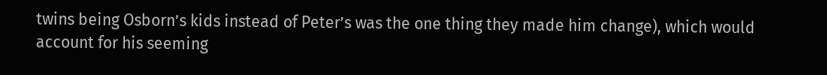twins being Osborn’s kids instead of Peter’s was the one thing they made him change), which would account for his seeming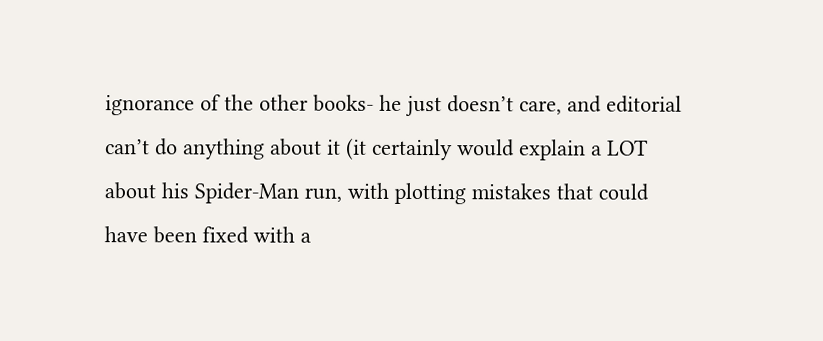ignorance of the other books- he just doesn’t care, and editorial can’t do anything about it (it certainly would explain a LOT about his Spider-Man run, with plotting mistakes that could have been fixed with a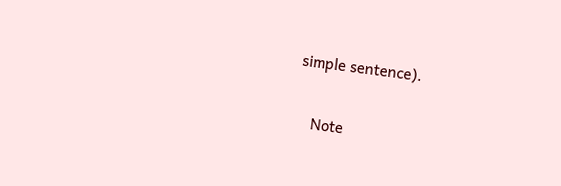simple sentence).

    Note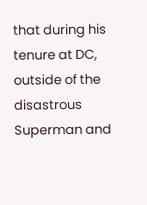that during his tenure at DC, outside of the disastrous Superman and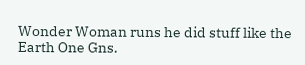Wonder Woman runs he did stuff like the Earth One Gns.